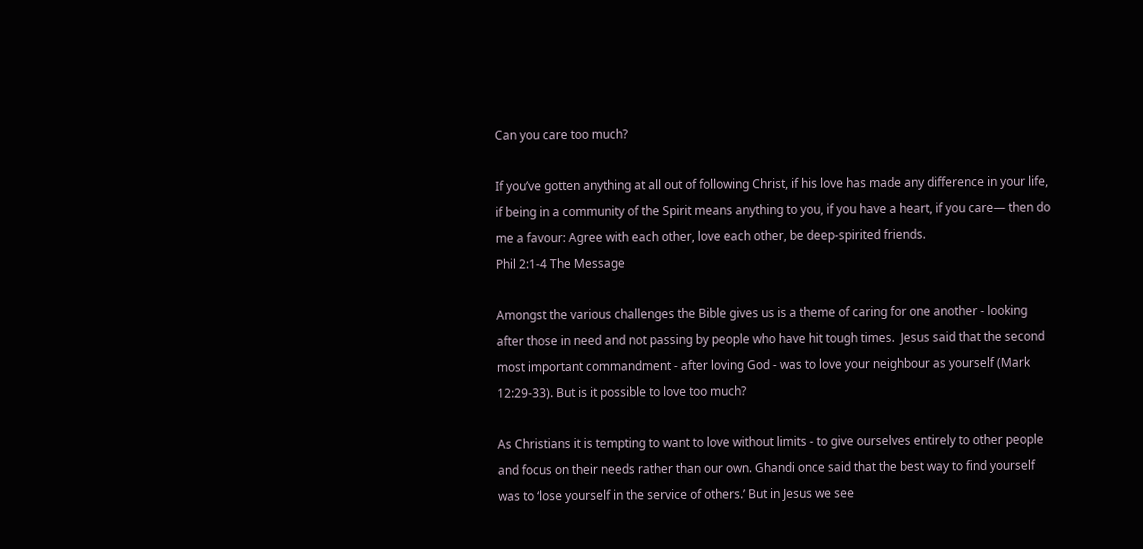Can you care too much?

If you’ve gotten anything at all out of following Christ, if his love has made any difference in your life, if being in a community of the Spirit means anything to you, if you have a heart, if you care— then do me a favour: Agree with each other, love each other, be deep-spirited friends.
Phil 2:1-4 The Message

Amongst the various challenges the Bible gives us is a theme of caring for one another - looking after those in need and not passing by people who have hit tough times.  Jesus said that the second most important commandment - after loving God - was to love your neighbour as yourself (Mark 12:29-33). But is it possible to love too much?

As Christians it is tempting to want to love without limits - to give ourselves entirely to other people and focus on their needs rather than our own. Ghandi once said that the best way to find yourself was to ‘lose yourself in the service of others.’ But in Jesus we see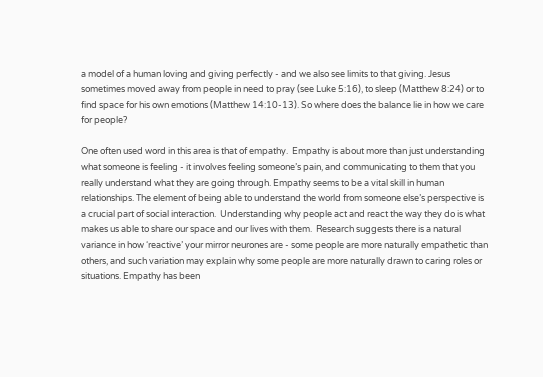a model of a human loving and giving perfectly - and we also see limits to that giving. Jesus sometimes moved away from people in need to pray (see Luke 5:16), to sleep (Matthew 8:24) or to find space for his own emotions (Matthew 14:10-13). So where does the balance lie in how we care for people?

One often used word in this area is that of empathy.  Empathy is about more than just understanding what someone is feeling - it involves feeling someone’s pain, and communicating to them that you really understand what they are going through. Empathy seems to be a vital skill in human relationships. The element of being able to understand the world from someone else’s perspective is a crucial part of social interaction.  Understanding why people act and react the way they do is what makes us able to share our space and our lives with them.  Research suggests there is a natural variance in how ‘reactive’ your mirror neurones are - some people are more naturally empathetic than others, and such variation may explain why some people are more naturally drawn to caring roles or situations. Empathy has been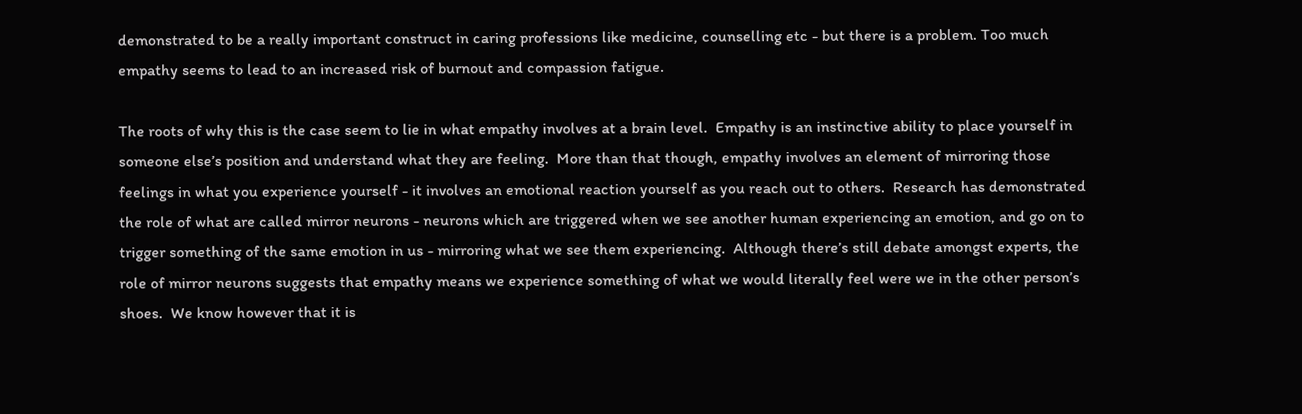demonstrated to be a really important construct in caring professions like medicine, counselling etc - but there is a problem. Too much empathy seems to lead to an increased risk of burnout and compassion fatigue.

The roots of why this is the case seem to lie in what empathy involves at a brain level.  Empathy is an instinctive ability to place yourself in someone else’s position and understand what they are feeling.  More than that though, empathy involves an element of mirroring those feelings in what you experience yourself - it involves an emotional reaction yourself as you reach out to others.  Research has demonstrated the role of what are called mirror neurons - neurons which are triggered when we see another human experiencing an emotion, and go on to trigger something of the same emotion in us - mirroring what we see them experiencing.  Although there’s still debate amongst experts, the role of mirror neurons suggests that empathy means we experience something of what we would literally feel were we in the other person’s shoes.  We know however that it is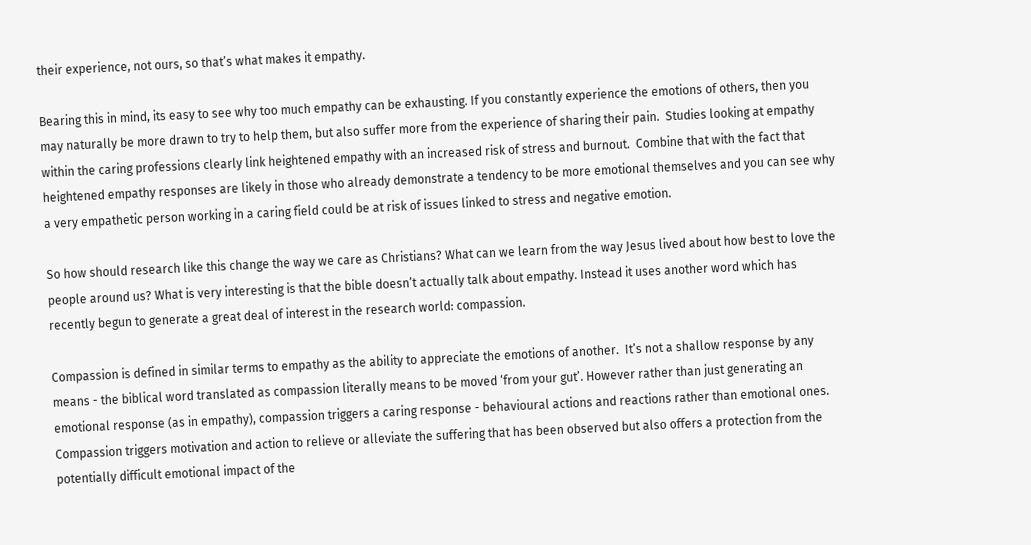their experience, not ours, so that’s what makes it empathy.

Bearing this in mind, its easy to see why too much empathy can be exhausting. If you constantly experience the emotions of others, then you may naturally be more drawn to try to help them, but also suffer more from the experience of sharing their pain.  Studies looking at empathy within the caring professions clearly link heightened empathy with an increased risk of stress and burnout.  Combine that with the fact that heightened empathy responses are likely in those who already demonstrate a tendency to be more emotional themselves and you can see why a very empathetic person working in a caring field could be at risk of issues linked to stress and negative emotion.

So how should research like this change the way we care as Christians? What can we learn from the way Jesus lived about how best to love the people around us? What is very interesting is that the bible doesn’t actually talk about empathy. Instead it uses another word which has recently begun to generate a great deal of interest in the research world: compassion.

Compassion is defined in similar terms to empathy as the ability to appreciate the emotions of another.  It’s not a shallow response by any means - the biblical word translated as compassion literally means to be moved ‘from your gut’. However rather than just generating an emotional response (as in empathy), compassion triggers a caring response - behavioural actions and reactions rather than emotional ones. Compassion triggers motivation and action to relieve or alleviate the suffering that has been observed but also offers a protection from the potentially difficult emotional impact of the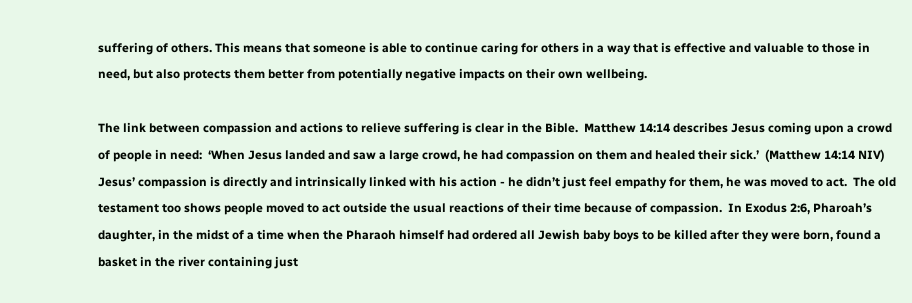suffering of others. This means that someone is able to continue caring for others in a way that is effective and valuable to those in need, but also protects them better from potentially negative impacts on their own wellbeing.

The link between compassion and actions to relieve suffering is clear in the Bible.  Matthew 14:14 describes Jesus coming upon a crowd of people in need:  ‘When Jesus landed and saw a large crowd, he had compassion on them and healed their sick.’  (Matthew 14:14 NIV) Jesus’ compassion is directly and intrinsically linked with his action - he didn’t just feel empathy for them, he was moved to act.  The old testament too shows people moved to act outside the usual reactions of their time because of compassion.  In Exodus 2:6, Pharoah’s daughter, in the midst of a time when the Pharaoh himself had ordered all Jewish baby boys to be killed after they were born, found a basket in the river containing just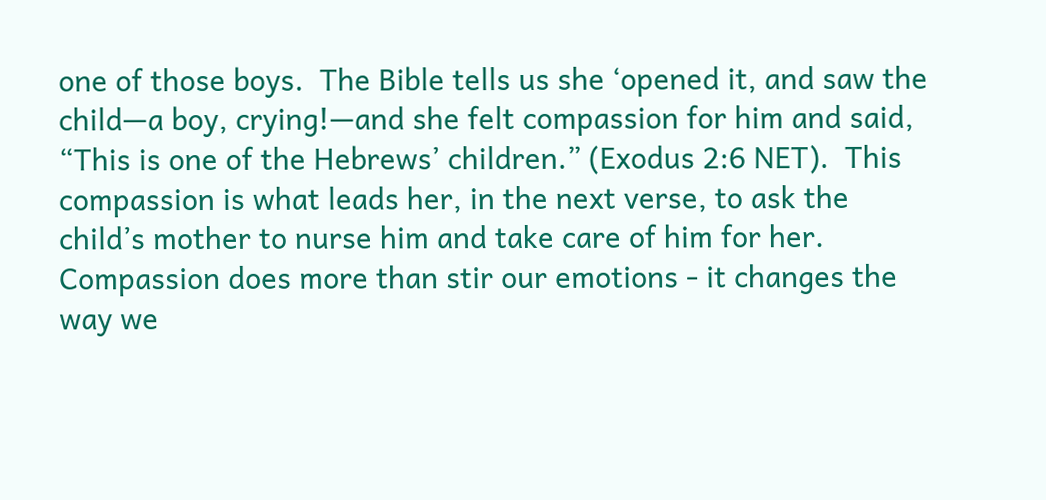one of those boys.  The Bible tells us she ‘opened it, and saw the child—a boy, crying!—and she felt compassion for him and said, “This is one of the Hebrews’ children.” (Exodus 2:6 NET).  This compassion is what leads her, in the next verse, to ask the child’s mother to nurse him and take care of him for her.  Compassion does more than stir our emotions - it changes the way we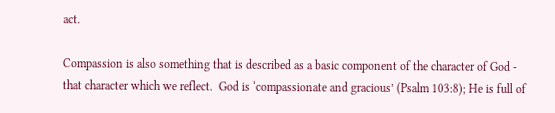act.

Compassion is also something that is described as a basic component of the character of God - that character which we reflect.  God is ‘compassionate and gracious’ (Psalm 103:8); He is full of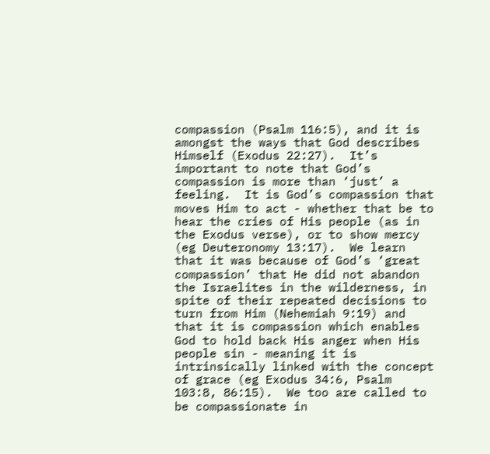compassion (Psalm 116:5), and it is amongst the ways that God describes Himself (Exodus 22:27).  It’s important to note that God’s compassion is more than ‘just’ a feeling.  It is God’s compassion that moves Him to act - whether that be to hear the cries of His people (as in the Exodus verse), or to show mercy (eg Deuteronomy 13:17).  We learn that it was because of God’s ‘great compassion’ that He did not abandon the Israelites in the wilderness, in spite of their repeated decisions to turn from Him (Nehemiah 9:19) and that it is compassion which enables God to hold back His anger when His people sin - meaning it is intrinsically linked with the concept of grace (eg Exodus 34:6, Psalm 103:8, 86:15).  We too are called to be compassionate in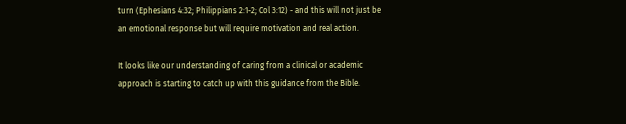turn (Ephesians 4:32; Philippians 2:1-2; Col 3:12) - and this will not just be an emotional response but will require motivation and real action.

It looks like our understanding of caring from a clinical or academic approach is starting to catch up with this guidance from the Bible.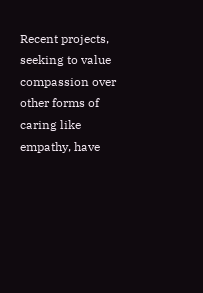Recent projects, seeking to value compassion over other forms of caring like empathy, have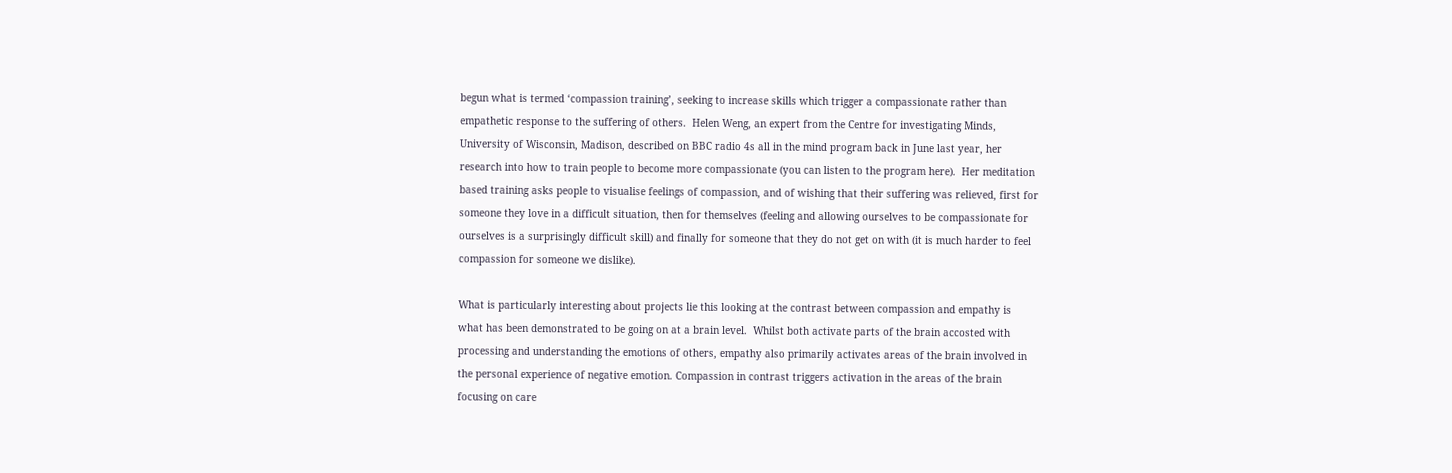begun what is termed ‘compassion training’, seeking to increase skills which trigger a compassionate rather than empathetic response to the suffering of others.  Helen Weng, an expert from the Centre for investigating Minds, University of Wisconsin, Madison, described on BBC radio 4s all in the mind program back in June last year, her research into how to train people to become more compassionate (you can listen to the program here).  Her meditation based training asks people to visualise feelings of compassion, and of wishing that their suffering was relieved, first for someone they love in a difficult situation, then for themselves (feeling and allowing ourselves to be compassionate for ourselves is a surprisingly difficult skill) and finally for someone that they do not get on with (it is much harder to feel compassion for someone we dislike).

What is particularly interesting about projects lie this looking at the contrast between compassion and empathy is what has been demonstrated to be going on at a brain level.  Whilst both activate parts of the brain accosted with processing and understanding the emotions of others, empathy also primarily activates areas of the brain involved in the personal experience of negative emotion. Compassion in contrast triggers activation in the areas of the brain focusing on care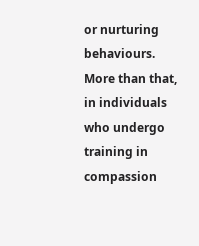or nurturing behaviours. More than that, in individuals who undergo training in compassion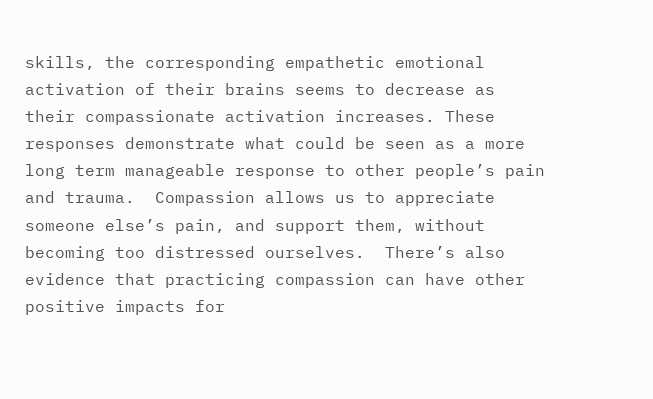skills, the corresponding empathetic emotional activation of their brains seems to decrease as their compassionate activation increases. These responses demonstrate what could be seen as a more long term manageable response to other people’s pain and trauma.  Compassion allows us to appreciate someone else’s pain, and support them, without becoming too distressed ourselves.  There’s also evidence that practicing compassion can have other positive impacts for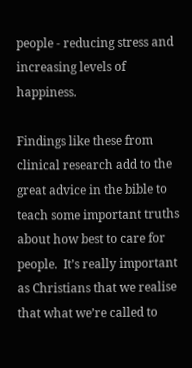people - reducing stress and increasing levels of happiness.

Findings like these from clinical research add to the great advice in the bible to teach some important truths about how best to care for people.  It’s really important as Christians that we realise that what we’re called to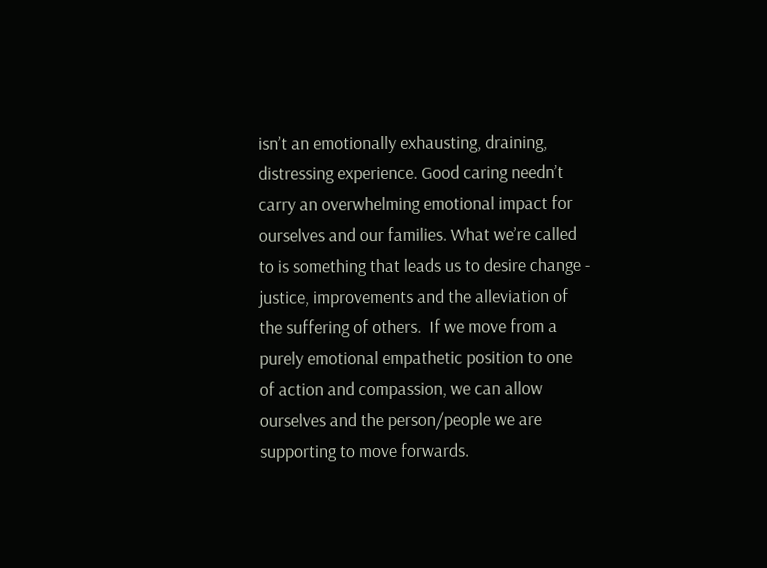isn’t an emotionally exhausting, draining, distressing experience. Good caring needn’t carry an overwhelming emotional impact for ourselves and our families. What we’re called to is something that leads us to desire change - justice, improvements and the alleviation of the suffering of others.  If we move from a purely emotional empathetic position to one of action and compassion, we can allow ourselves and the person/people we are supporting to move forwards.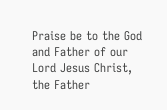Praise be to the God and Father of our Lord Jesus Christ, the Father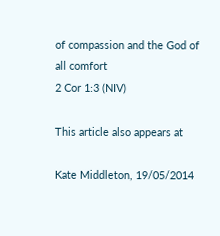of compassion and the God of all comfort
2 Cor 1:3 (NIV)

This article also appears at

Kate Middleton, 19/05/2014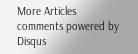More Articles
comments powered by Disqus